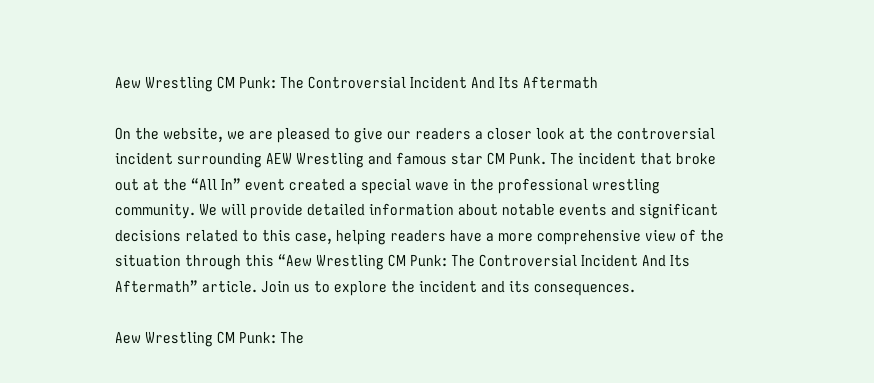Aew Wrestling CM Punk: The Controversial Incident And Its Aftermath

On the website, we are pleased to give our readers a closer look at the controversial incident surrounding AEW Wrestling and famous star CM Punk. The incident that broke out at the “All In” event created a special wave in the professional wrestling community. We will provide detailed information about notable events and significant decisions related to this case, helping readers have a more comprehensive view of the situation through this “Aew Wrestling CM Punk: The Controversial Incident And Its Aftermath” article. Join us to explore the incident and its consequences.

Aew Wrestling CM Punk: The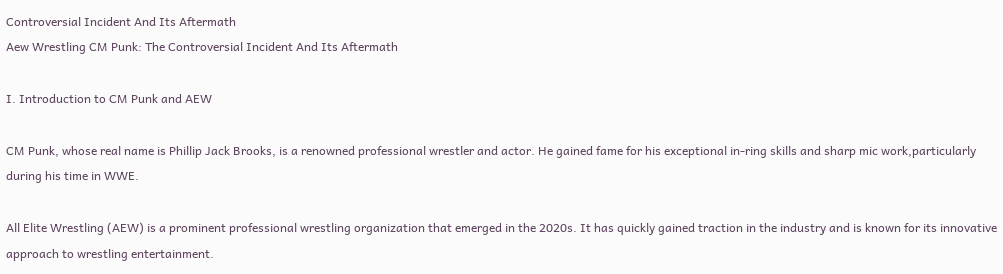Controversial Incident And Its Aftermath
Aew Wrestling CM Punk: The Controversial Incident And Its Aftermath

I. Introduction to CM Punk and AEW

CM Punk, whose real name is Phillip Jack Brooks, is a renowned professional wrestler and actor. He gained fame for his exceptional in-ring skills and sharp mic work,particularly during his time in WWE.

All Elite Wrestling (AEW) is a prominent professional wrestling organization that emerged in the 2020s. It has quickly gained traction in the industry and is known for its innovative approach to wrestling entertainment.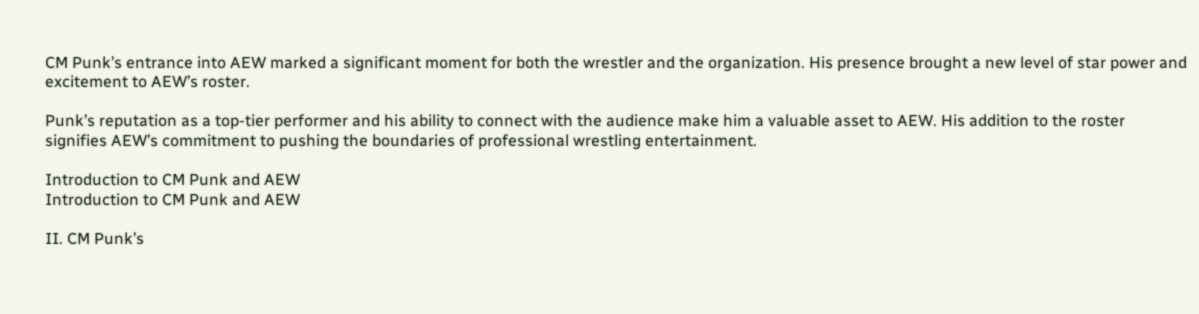CM Punk’s entrance into AEW marked a significant moment for both the wrestler and the organization. His presence brought a new level of star power and excitement to AEW’s roster.

Punk’s reputation as a top-tier performer and his ability to connect with the audience make him a valuable asset to AEW. His addition to the roster signifies AEW’s commitment to pushing the boundaries of professional wrestling entertainment.

Introduction to CM Punk and AEW
Introduction to CM Punk and AEW

II. CM Punk’s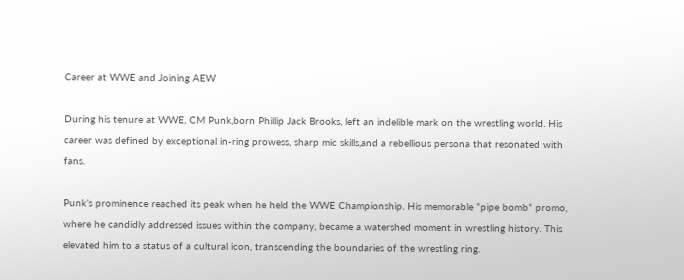Career at WWE and Joining AEW

During his tenure at WWE, CM Punk,born Phillip Jack Brooks, left an indelible mark on the wrestling world. His career was defined by exceptional in-ring prowess, sharp mic skills,and a rebellious persona that resonated with fans.

Punk’s prominence reached its peak when he held the WWE Championship. His memorable “pipe bomb” promo, where he candidly addressed issues within the company, became a watershed moment in wrestling history. This elevated him to a status of a cultural icon, transcending the boundaries of the wrestling ring.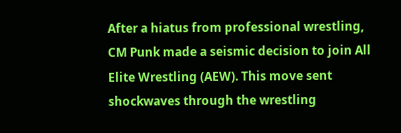After a hiatus from professional wrestling, CM Punk made a seismic decision to join All Elite Wrestling (AEW). This move sent shockwaves through the wrestling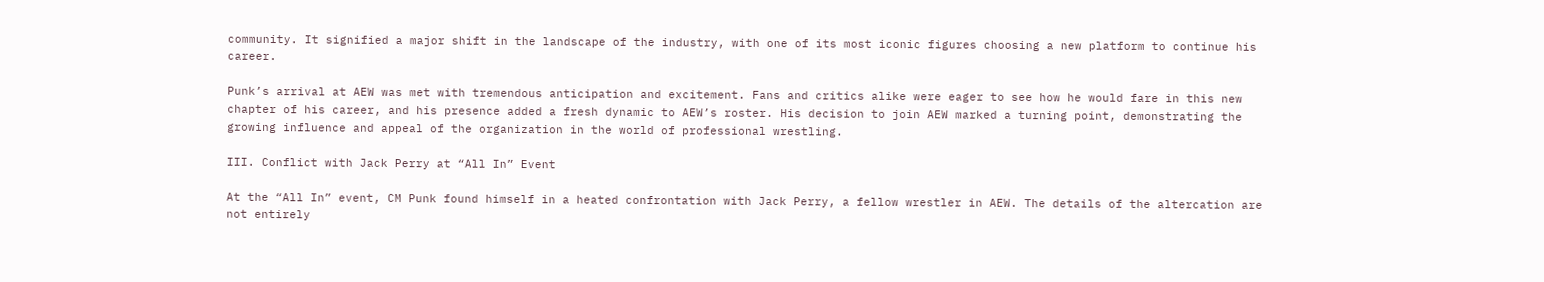community. It signified a major shift in the landscape of the industry, with one of its most iconic figures choosing a new platform to continue his career.

Punk’s arrival at AEW was met with tremendous anticipation and excitement. Fans and critics alike were eager to see how he would fare in this new chapter of his career, and his presence added a fresh dynamic to AEW’s roster. His decision to join AEW marked a turning point, demonstrating the growing influence and appeal of the organization in the world of professional wrestling.

III. Conflict with Jack Perry at “All In” Event

At the “All In” event, CM Punk found himself in a heated confrontation with Jack Perry, a fellow wrestler in AEW. The details of the altercation are not entirely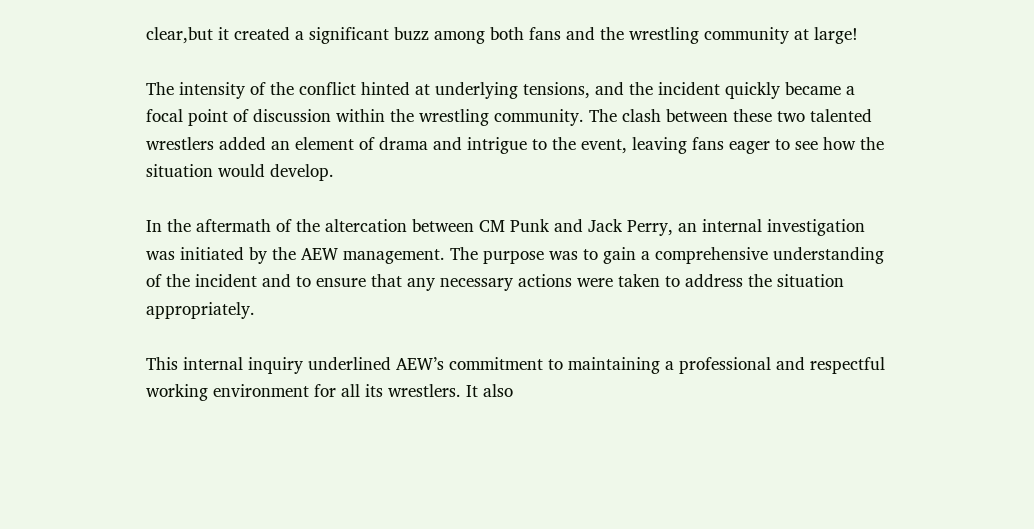clear,but it created a significant buzz among both fans and the wrestling community at large!

The intensity of the conflict hinted at underlying tensions, and the incident quickly became a focal point of discussion within the wrestling community. The clash between these two talented wrestlers added an element of drama and intrigue to the event, leaving fans eager to see how the situation would develop.

In the aftermath of the altercation between CM Punk and Jack Perry, an internal investigation was initiated by the AEW management. The purpose was to gain a comprehensive understanding of the incident and to ensure that any necessary actions were taken to address the situation appropriately.

This internal inquiry underlined AEW’s commitment to maintaining a professional and respectful working environment for all its wrestlers. It also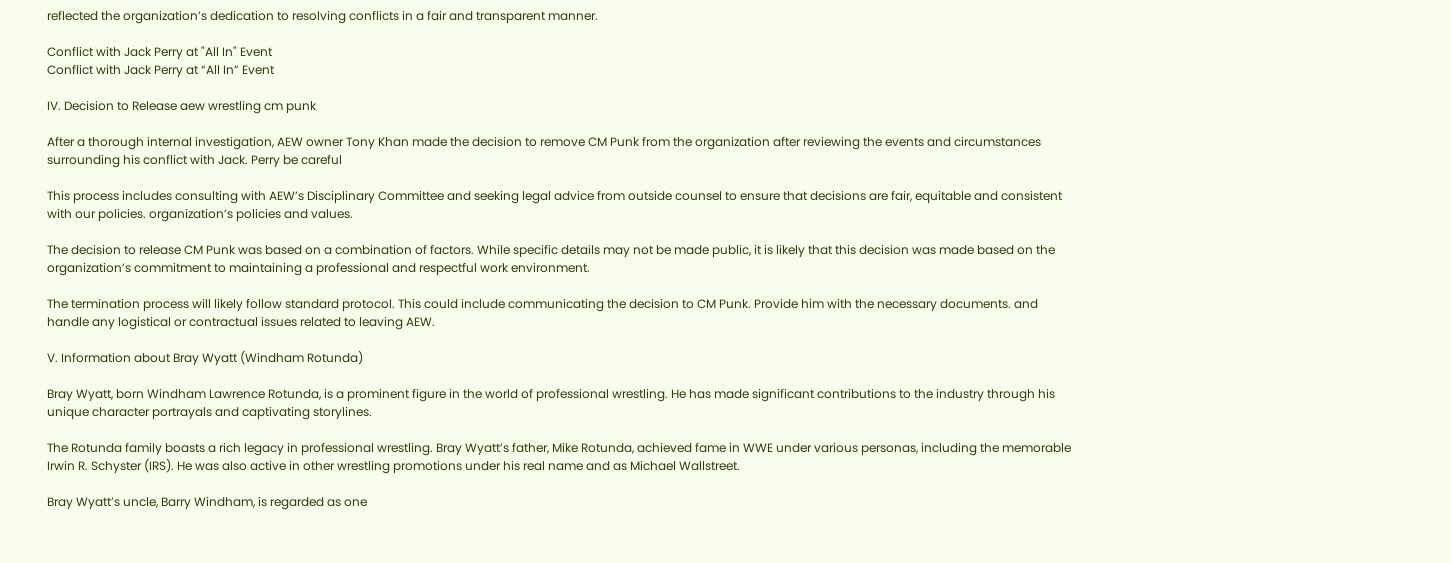reflected the organization’s dedication to resolving conflicts in a fair and transparent manner.

Conflict with Jack Perry at "All In" Event
Conflict with Jack Perry at “All In” Event

IV. Decision to Release aew wrestling cm punk

After a thorough internal investigation, AEW owner Tony Khan made the decision to remove CM Punk from the organization after reviewing the events and circumstances surrounding his conflict with Jack. Perry be careful

This process includes consulting with AEW’s Disciplinary Committee and seeking legal advice from outside counsel to ensure that decisions are fair, equitable and consistent with our policies. organization’s policies and values.

The decision to release CM Punk was based on a combination of factors. While specific details may not be made public, it is likely that this decision was made based on the organization’s commitment to maintaining a professional and respectful work environment.

The termination process will likely follow standard protocol. This could include communicating the decision to CM Punk. Provide him with the necessary documents. and handle any logistical or contractual issues related to leaving AEW.

V. Information about Bray Wyatt (Windham Rotunda)

Bray Wyatt, born Windham Lawrence Rotunda, is a prominent figure in the world of professional wrestling. He has made significant contributions to the industry through his unique character portrayals and captivating storylines.

The Rotunda family boasts a rich legacy in professional wrestling. Bray Wyatt’s father, Mike Rotunda, achieved fame in WWE under various personas, including the memorable Irwin R. Schyster (IRS). He was also active in other wrestling promotions under his real name and as Michael Wallstreet.

Bray Wyatt’s uncle, Barry Windham, is regarded as one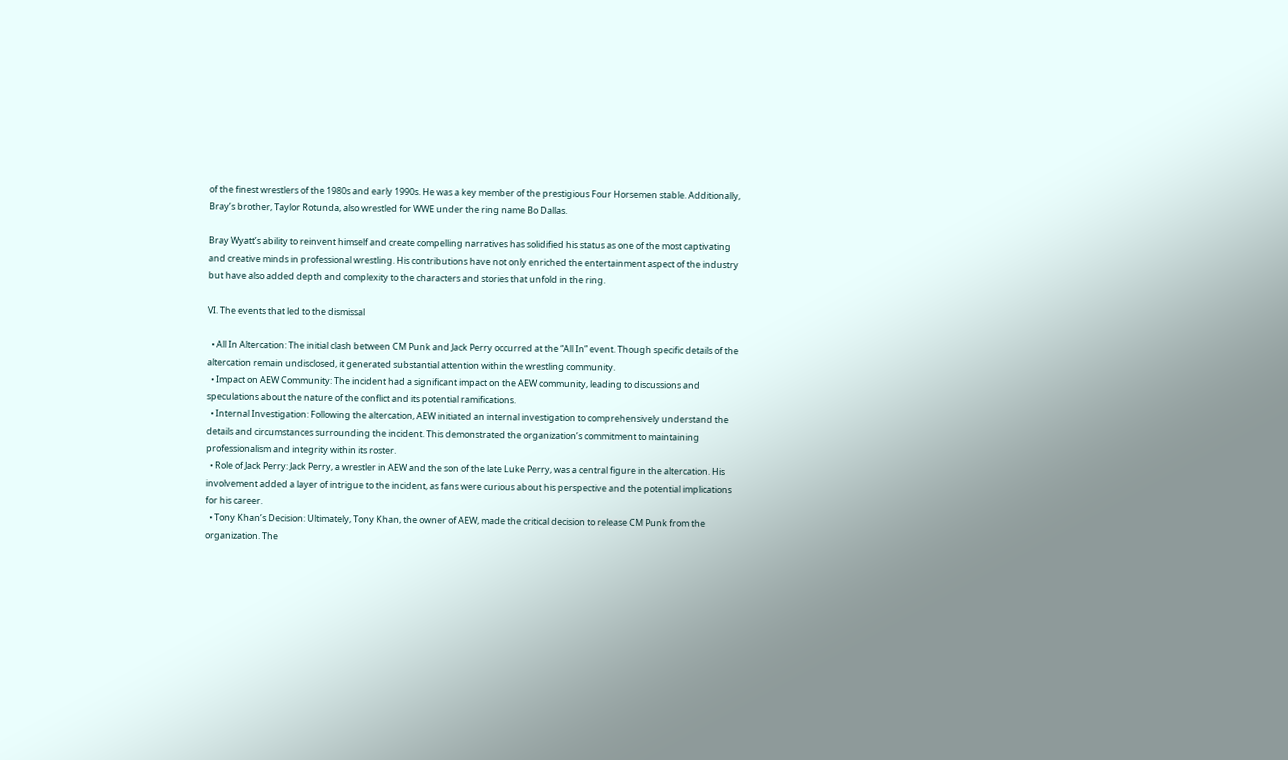of the finest wrestlers of the 1980s and early 1990s. He was a key member of the prestigious Four Horsemen stable. Additionally, Bray’s brother, Taylor Rotunda, also wrestled for WWE under the ring name Bo Dallas.

Bray Wyatt’s ability to reinvent himself and create compelling narratives has solidified his status as one of the most captivating and creative minds in professional wrestling. His contributions have not only enriched the entertainment aspect of the industry but have also added depth and complexity to the characters and stories that unfold in the ring.

VI. The events that led to the dismissal

  • All In Altercation: The initial clash between CM Punk and Jack Perry occurred at the “All In” event. Though specific details of the altercation remain undisclosed, it generated substantial attention within the wrestling community.
  • Impact on AEW Community: The incident had a significant impact on the AEW community, leading to discussions and speculations about the nature of the conflict and its potential ramifications.
  • Internal Investigation: Following the altercation, AEW initiated an internal investigation to comprehensively understand the details and circumstances surrounding the incident. This demonstrated the organization’s commitment to maintaining professionalism and integrity within its roster.
  • Role of Jack Perry: Jack Perry, a wrestler in AEW and the son of the late Luke Perry, was a central figure in the altercation. His involvement added a layer of intrigue to the incident, as fans were curious about his perspective and the potential implications for his career.
  • Tony Khan’s Decision: Ultimately, Tony Khan, the owner of AEW, made the critical decision to release CM Punk from the organization. The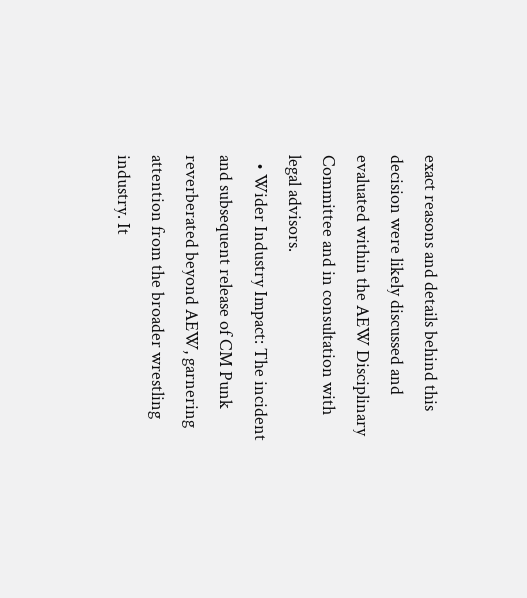exact reasons and details behind this decision were likely discussed and evaluated within the AEW Disciplinary Committee and in consultation with legal advisors.
  • Wider Industry Impact: The incident and subsequent release of CM Punk reverberated beyond AEW, garnering attention from the broader wrestling industry. It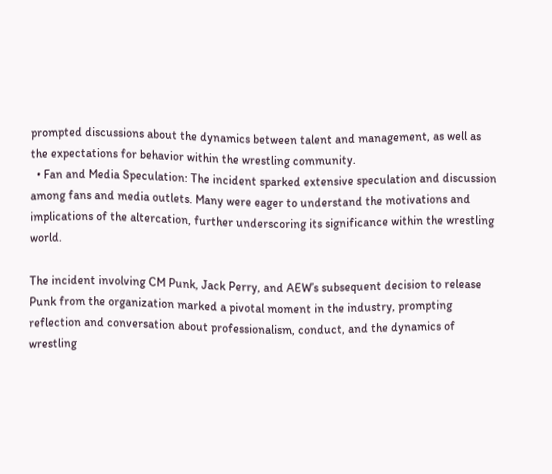prompted discussions about the dynamics between talent and management, as well as the expectations for behavior within the wrestling community.
  • Fan and Media Speculation: The incident sparked extensive speculation and discussion among fans and media outlets. Many were eager to understand the motivations and implications of the altercation, further underscoring its significance within the wrestling world.

The incident involving CM Punk, Jack Perry, and AEW’s subsequent decision to release Punk from the organization marked a pivotal moment in the industry, prompting reflection and conversation about professionalism, conduct, and the dynamics of wrestling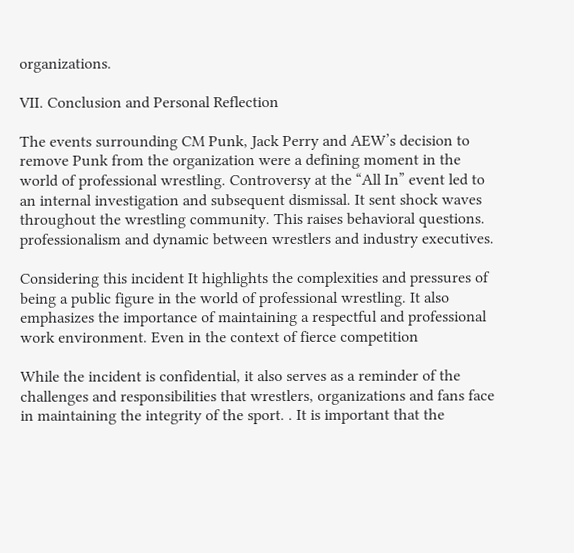organizations.

VII. Conclusion and Personal Reflection

The events surrounding CM Punk, Jack Perry and AEW’s decision to remove Punk from the organization were a defining moment in the world of professional wrestling. Controversy at the “All In” event led to an internal investigation and subsequent dismissal. It sent shock waves throughout the wrestling community. This raises behavioral questions. professionalism and dynamic between wrestlers and industry executives.

Considering this incident It highlights the complexities and pressures of being a public figure in the world of professional wrestling. It also emphasizes the importance of maintaining a respectful and professional work environment. Even in the context of fierce competition

While the incident is confidential, it also serves as a reminder of the challenges and responsibilities that wrestlers, organizations and fans face in maintaining the integrity of the sport. . It is important that the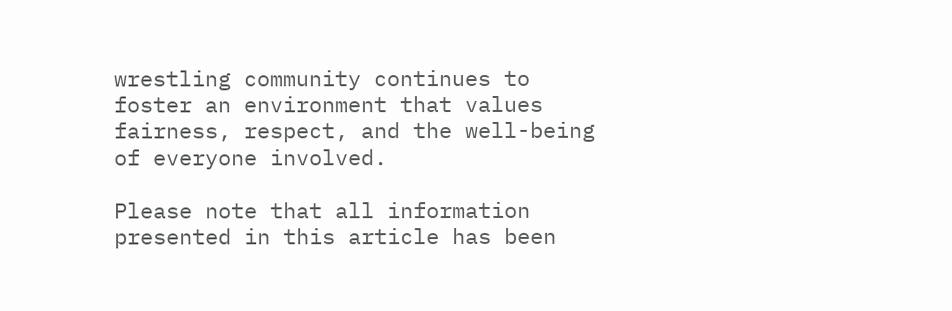wrestling community continues to foster an environment that values fairness, respect, and the well-being of everyone involved.

Please note that all information presented in this article has been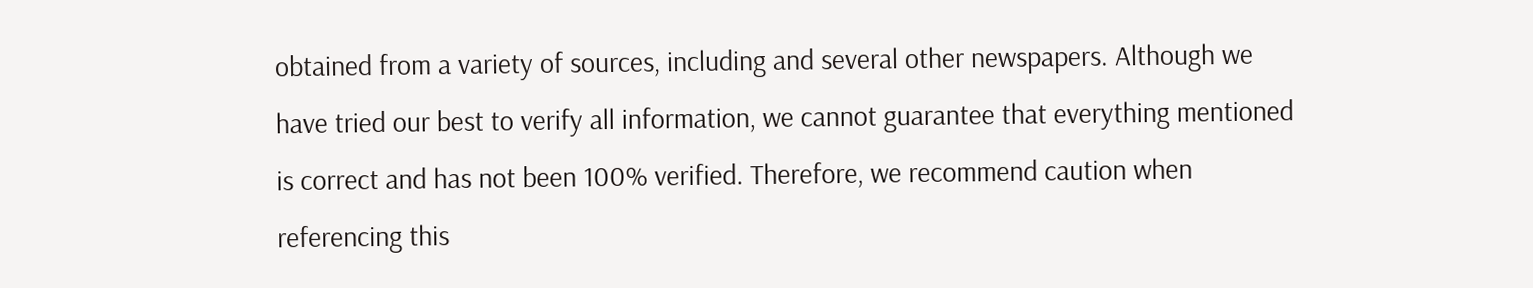obtained from a variety of sources, including and several other newspapers. Although we have tried our best to verify all information, we cannot guarantee that everything mentioned is correct and has not been 100% verified. Therefore, we recommend caution when referencing this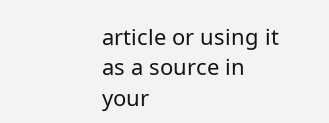article or using it as a source in your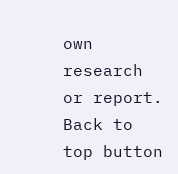own research or report.
Back to top button